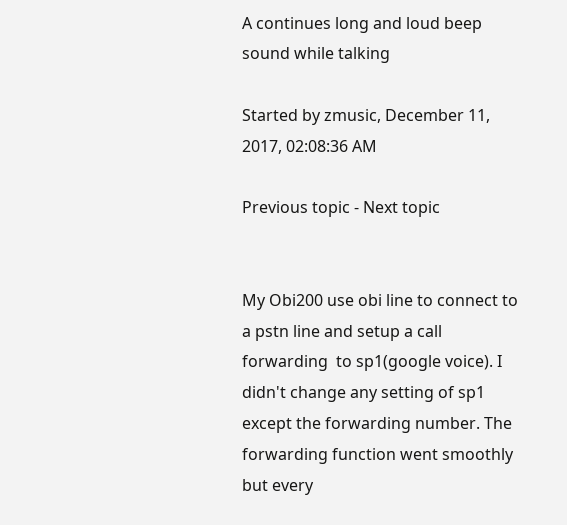A continues long and loud beep sound while talking

Started by zmusic, December 11, 2017, 02:08:36 AM

Previous topic - Next topic


My Obi200 use obi line to connect to a pstn line and setup a call forwarding  to sp1(google voice). I didn't change any setting of sp1 except the forwarding number. The forwarding function went smoothly but every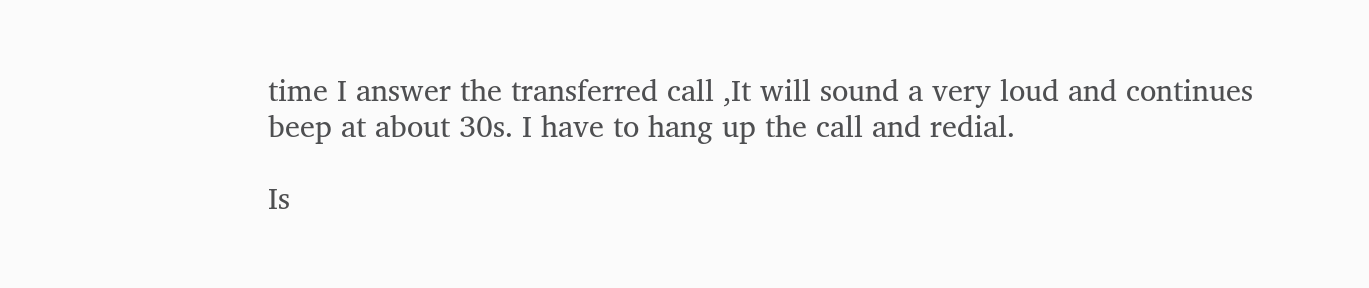time I answer the transferred call ,It will sound a very loud and continues beep at about 30s. I have to hang up the call and redial.

Is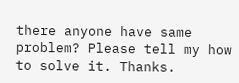there anyone have same problem? Please tell my how to solve it. Thanks.